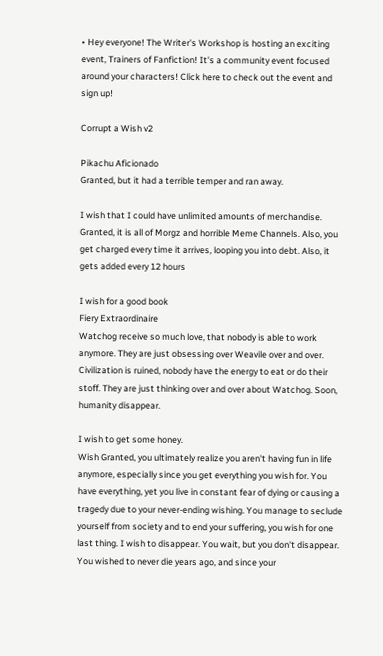• Hey everyone! The Writer's Workshop is hosting an exciting event, Trainers of Fanfiction! It's a community event focused around your characters! Click here to check out the event and sign up!

Corrupt a Wish v2

Pikachu Aficionado
Granted, but it had a terrible temper and ran away.

I wish that I could have unlimited amounts of merchandise.
Granted, it is all of Morgz and horrible Meme Channels. Also, you get charged every time it arrives, looping you into debt. Also, it gets added every 12 hours

I wish for a good book
Fiery Extraordinaire
Watchog receive so much love, that nobody is able to work anymore. They are just obsessing over Weavile over and over. Civilization is ruined, nobody have the energy to eat or do their stoff. They are just thinking over and over about Watchog. Soon, humanity disappear.

I wish to get some honey.
Wish Granted, you ultimately realize you aren't having fun in life anymore, especially since you get everything you wish for. You have everything, yet you live in constant fear of dying or causing a tragedy due to your never-ending wishing. You manage to seclude yourself from society and to end your suffering, you wish for one last thing. I wish to disappear. You wait, but you don't disappear. You wished to never die years ago, and since your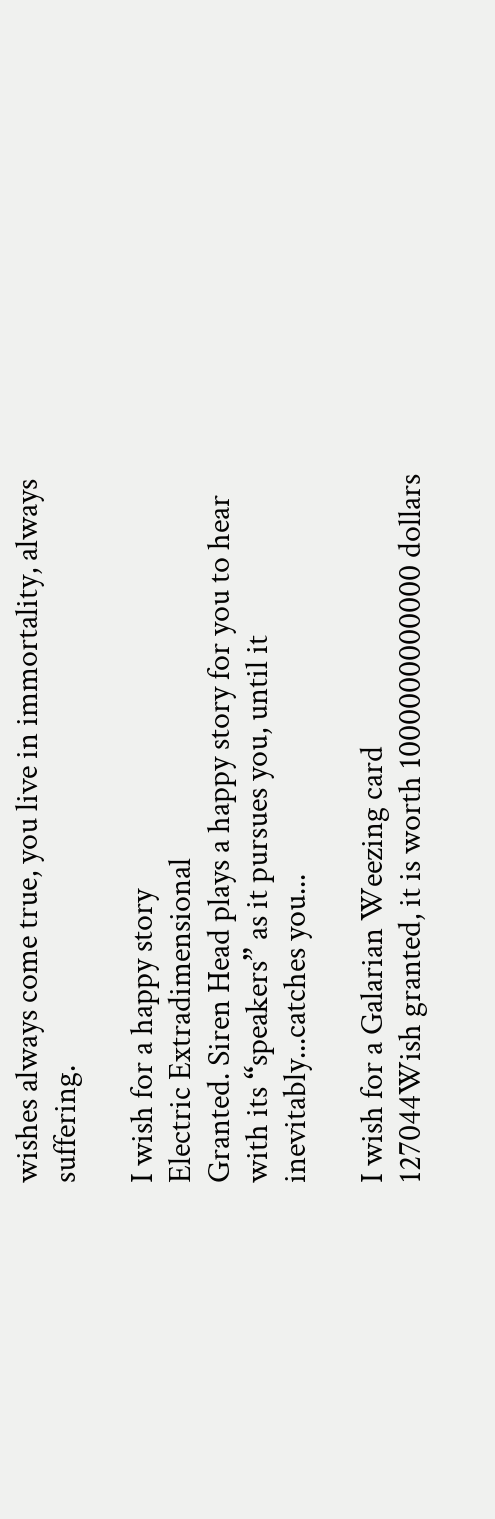wishes always come true, you live in immortality, always suffering.

I wish for a happy story
Electric Extradimensional
Granted. Siren Head plays a happy story for you to hear with its “speakers” as it pursues you, until it inevitably...catches you...

I wish for a Galarian Weezing card
127044Wish granted, it is worth 1000000000000 dollars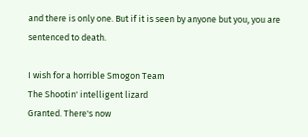and there is only one. But if it is seen by anyone but you, you are sentenced to death.

I wish for a horrible Smogon Team
The Shootin' intelligent lizard
Granted. There's now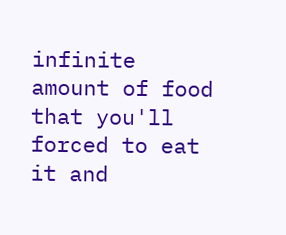infinite amount of food that you'll forced to eat it and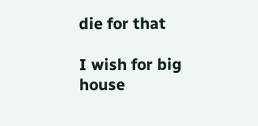die for that

I wish for big house